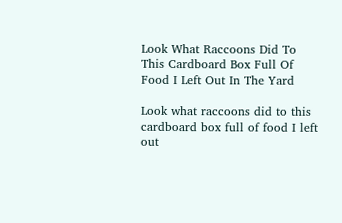Look What Raccoons Did To This Cardboard Box Full Of Food I Left Out In The Yard

Look what raccoons did to this cardboard box full of food I left out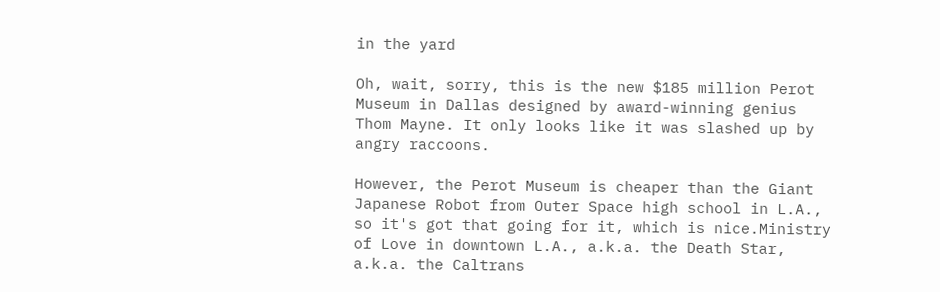in the yard

Oh, wait, sorry, this is the new $185 million Perot Museum in Dallas designed by award-winning genius Thom Mayne. It only looks like it was slashed up by angry raccoons.

However, the Perot Museum is cheaper than the Giant Japanese Robot from Outer Space high school in L.A., so it's got that going for it, which is nice.Ministry of Love in downtown L.A., a.k.a. the Death Star, a.k.a. the Caltrans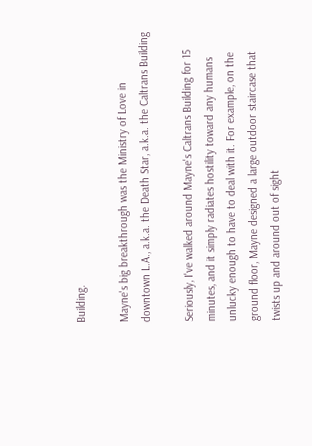Building.

Mayne's big breakthrough was the Ministry of Love in downtown L.A., a.k.a. the Death Star, a.k.a. the Caltrans Building

Seriously, I've walked around Mayne's Caltrans Building for 15 minutes, and it simply radiates hostility toward any humans unlucky enough to have to deal with it. For example, on the ground floor, Mayne designed a large outdoor staircase that twists up and around out of sight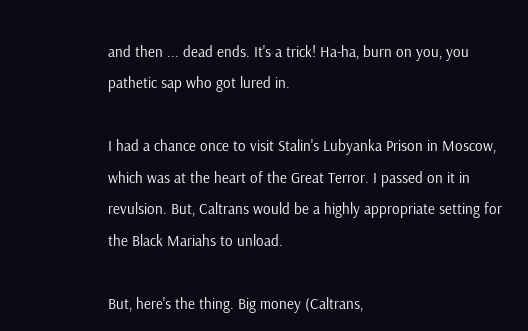and then ... dead ends. It's a trick! Ha-ha, burn on you, you pathetic sap who got lured in.

I had a chance once to visit Stalin's Lubyanka Prison in Moscow, which was at the heart of the Great Terror. I passed on it in revulsion. But, Caltrans would be a highly appropriate setting for the Black Mariahs to unload.

But, here's the thing. Big money (Caltrans,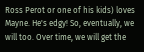Ross Perot or one of his kids) loves Mayne. He's edgy! So, eventually, we will too. Over time, we will get the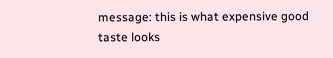message: this is what expensive good taste looks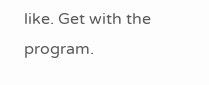like. Get with the program.